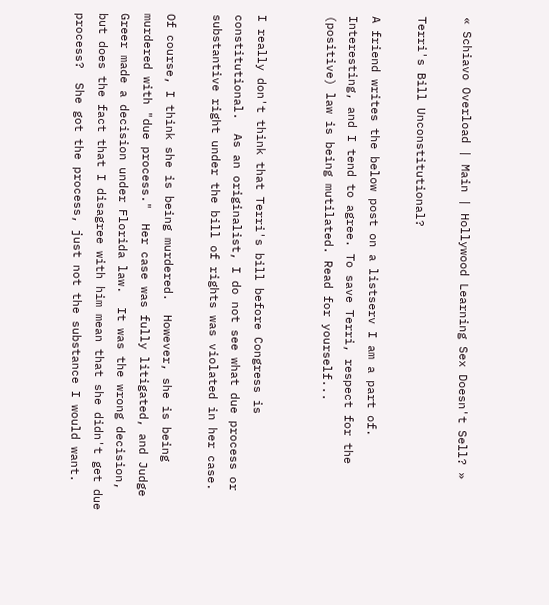« Schiavo Overload | Main | Hollywood Learning Sex Doesn't Sell? »

Terri's Bill Unconstitutional?

A friend writes the below post on a listserv I am a part of. Interesting, and I tend to agree. To save Terri, respect for the (positive) law is being mutilated. Read for yourself...


I really don't think that Terri's bill before Congress is constitutional.  As an originalist, I do not see what due process or substantive right under the bill of rights was violated in her case.

Of course, I think she is being murdered.  However, she is being murdered with "due process."  Her case was fully litigated, and Judge Greer made a decision under Florida law.  It was the wrong decision, but does the fact that I disagree with him mean that she didn't get due process?  She got the process, just not the substance I would want.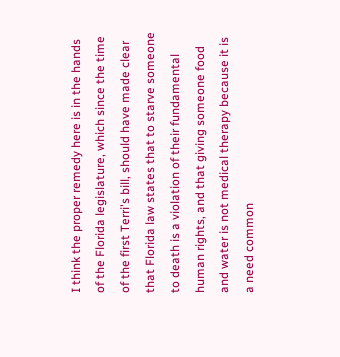I think the proper remedy here is in the hands of the Florida legislature, which since the time of the first Terri's bill, should have made clear that Florida law states that to starve someone to death is a violation of their fundamental human rights, and that giving someone food and water is not medical therapy because it is a need common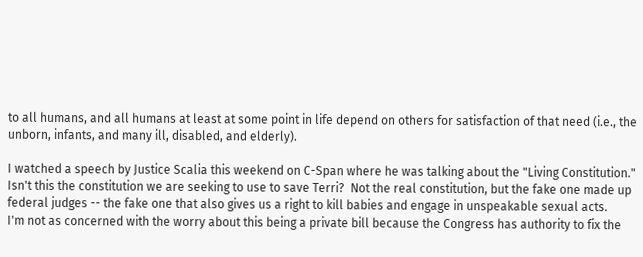to all humans, and all humans at least at some point in life depend on others for satisfaction of that need (i.e., the unborn, infants, and many ill, disabled, and elderly).

I watched a speech by Justice Scalia this weekend on C-Span where he was talking about the "Living Constitution."  Isn't this the constitution we are seeking to use to save Terri?  Not the real constitution, but the fake one made up federal judges -- the fake one that also gives us a right to kill babies and engage in unspeakable sexual acts.
I'm not as concerned with the worry about this being a private bill because the Congress has authority to fix the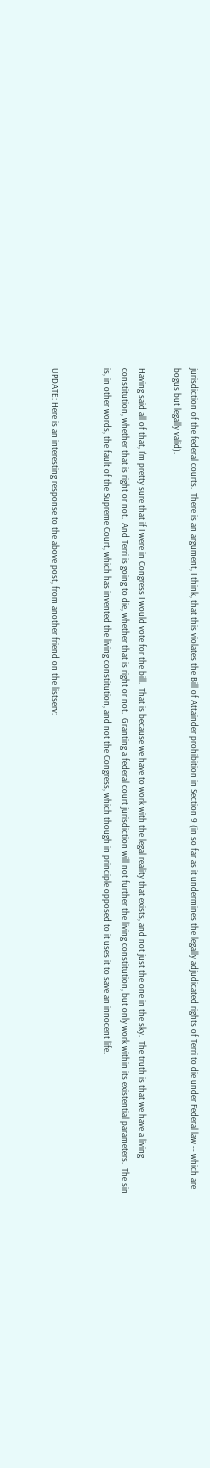jurisdiction of the federal courts.  There is an argument, I think, that this violates the Bill of Attainder prohibition in Section 9 (in so far as it undermines the legally adjudicated rights of Terri to die under Federal law -- which are bogus but legally valid).

Having said all of that, I'm pretty sure that if I were in Congress I would vote for the bill.  That is because we have to work with the legal reality that exists, and not just the one in the sky.  The truth is that we have a living constitution, whether that is right or not.  And Terri is going to die, whether that is right or not.  Granting a federal court jurisdiction will not further the living constitution, but only work within its existential parameters.  The sin is, in other words, the fault of the Supreme Court, which has invented the living constitution, and not the Congress, which though in principle opposed to it uses it to save an innocent life.


UPDATE: Here is an interesting response to the above post, from another friend on the listserv: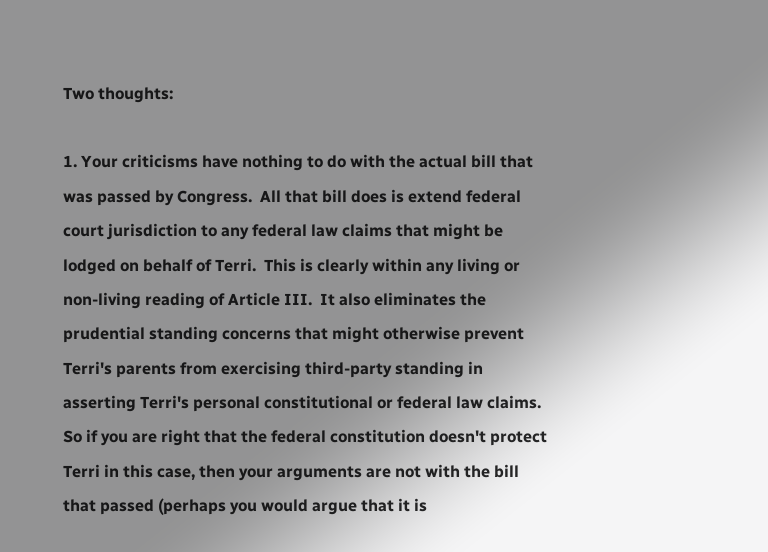Two thoughts:

1. Your criticisms have nothing to do with the actual bill that was passed by Congress.  All that bill does is extend federal court jurisdiction to any federal law claims that might be lodged on behalf of Terri.  This is clearly within any living or non-living reading of Article III.  It also eliminates the prudential standing concerns that might otherwise prevent Terri's parents from exercising third-party standing in asserting Terri's personal constitutional or federal law claims.  So if you are right that the federal constitution doesn't protect Terri in this case, then your arguments are not with the bill that passed (perhaps you would argue that it is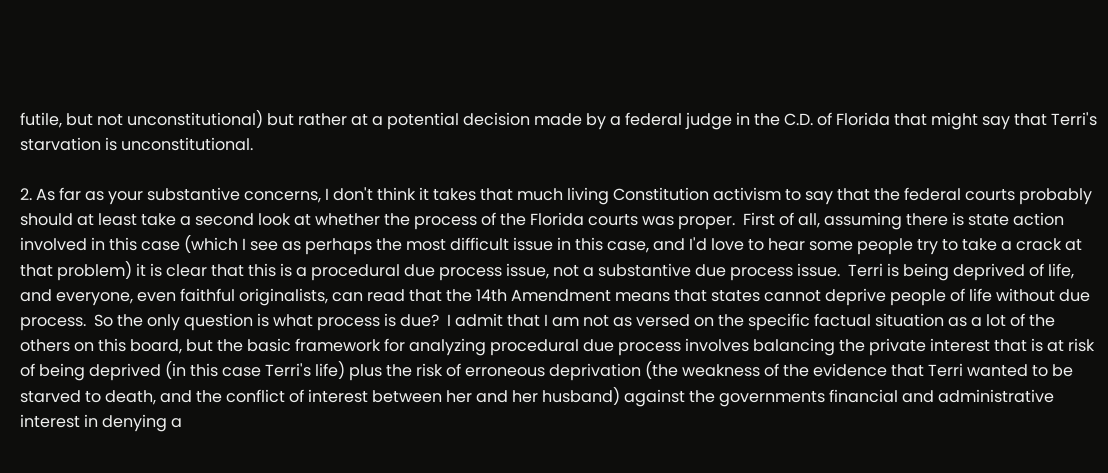futile, but not unconstitutional) but rather at a potential decision made by a federal judge in the C.D. of Florida that might say that Terri's starvation is unconstitutional.

2. As far as your substantive concerns, I don't think it takes that much living Constitution activism to say that the federal courts probably should at least take a second look at whether the process of the Florida courts was proper.  First of all, assuming there is state action involved in this case (which I see as perhaps the most difficult issue in this case, and I'd love to hear some people try to take a crack at that problem) it is clear that this is a procedural due process issue, not a substantive due process issue.  Terri is being deprived of life, and everyone, even faithful originalists, can read that the 14th Amendment means that states cannot deprive people of life without due process.  So the only question is what process is due?  I admit that I am not as versed on the specific factual situation as a lot of the others on this board, but the basic framework for analyzing procedural due process involves balancing the private interest that is at risk of being deprived (in this case Terri's life) plus the risk of erroneous deprivation (the weakness of the evidence that Terri wanted to be starved to death, and the conflict of interest between her and her husband) against the governments financial and administrative interest in denying a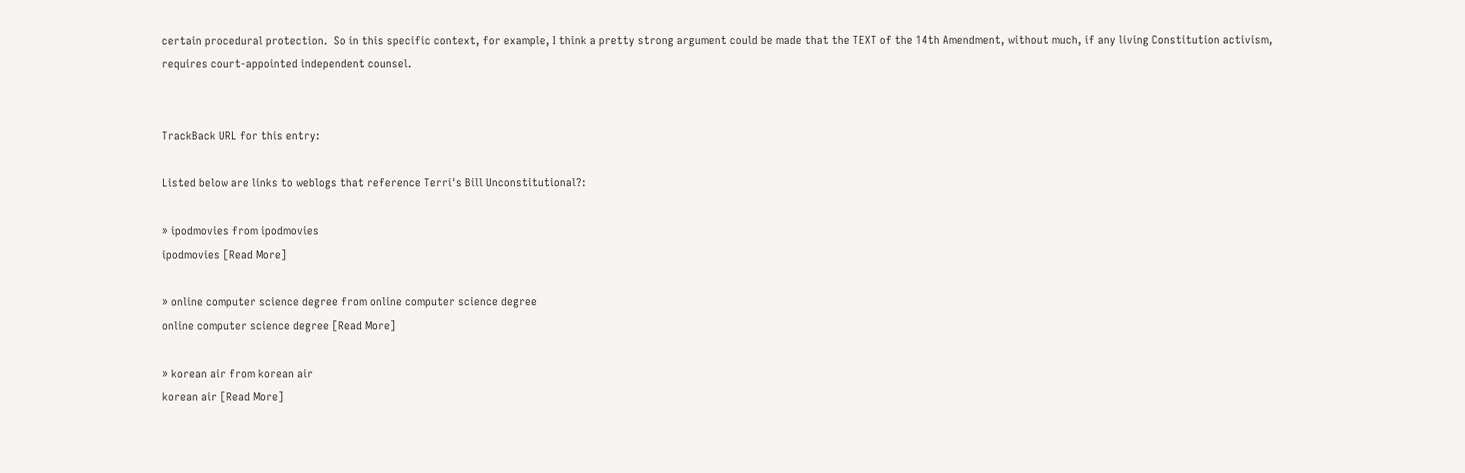certain procedural protection.  So in this specific context, for example, I think a pretty strong argument could be made that the TEXT of the 14th Amendment, without much, if any living Constitution activism, requires court-appointed independent counsel.


TrackBack URL for this entry:

Listed below are links to weblogs that reference Terri's Bill Unconstitutional?:

» ipodmovies from ipodmovies
ipodmovies [Read More]

» online computer science degree from online computer science degree
online computer science degree [Read More]

» korean air from korean air
korean air [Read More]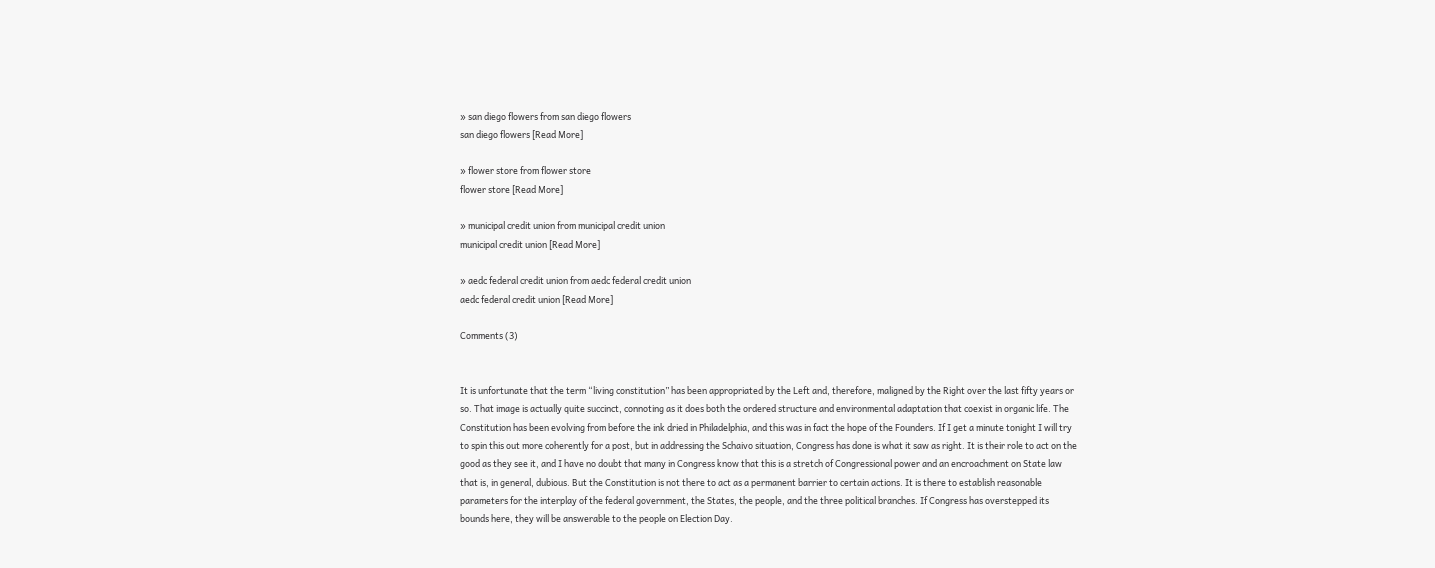» san diego flowers from san diego flowers
san diego flowers [Read More]

» flower store from flower store
flower store [Read More]

» municipal credit union from municipal credit union
municipal credit union [Read More]

» aedc federal credit union from aedc federal credit union
aedc federal credit union [Read More]

Comments (3)


It is unfortunate that the term “living constitution” has been appropriated by the Left and, therefore, maligned by the Right over the last fifty years or so. That image is actually quite succinct, connoting as it does both the ordered structure and environmental adaptation that coexist in organic life. The Constitution has been evolving from before the ink dried in Philadelphia, and this was in fact the hope of the Founders. If I get a minute tonight I will try to spin this out more coherently for a post, but in addressing the Schaivo situation, Congress has done is what it saw as right. It is their role to act on the good as they see it, and I have no doubt that many in Congress know that this is a stretch of Congressional power and an encroachment on State law that is, in general, dubious. But the Constitution is not there to act as a permanent barrier to certain actions. It is there to establish reasonable parameters for the interplay of the federal government, the States, the people, and the three political branches. If Congress has overstepped its bounds here, they will be answerable to the people on Election Day.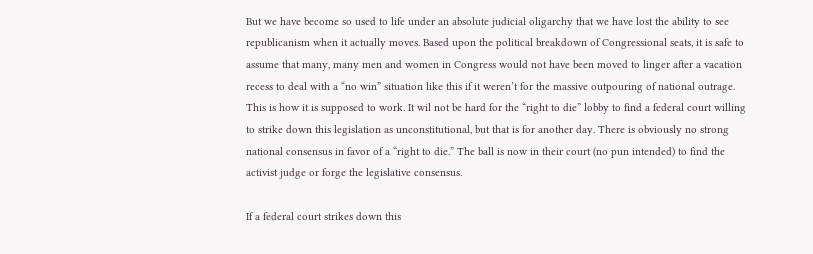But we have become so used to life under an absolute judicial oligarchy that we have lost the ability to see republicanism when it actually moves. Based upon the political breakdown of Congressional seats, it is safe to assume that many, many men and women in Congress would not have been moved to linger after a vacation recess to deal with a “no win” situation like this if it weren’t for the massive outpouring of national outrage. This is how it is supposed to work. It wil not be hard for the “right to die” lobby to find a federal court willing to strike down this legislation as unconstitutional, but that is for another day. There is obviously no strong national consensus in favor of a “right to die.” The ball is now in their court (no pun intended) to find the activist judge or forge the legislative consensus.

If a federal court strikes down this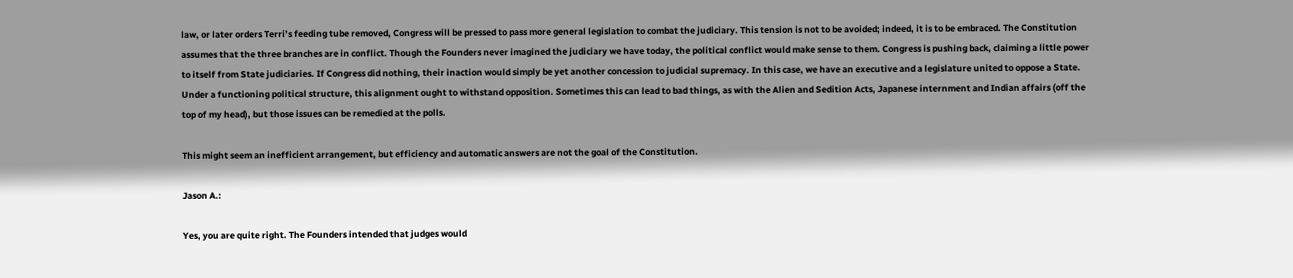law, or later orders Terri’s feeding tube removed, Congress will be pressed to pass more general legislation to combat the judiciary. This tension is not to be avoided; indeed, it is to be embraced. The Constitution assumes that the three branches are in conflict. Though the Founders never imagined the judiciary we have today, the political conflict would make sense to them. Congress is pushing back, claiming a little power to itself from State judiciaries. If Congress did nothing, their inaction would simply be yet another concession to judicial supremacy. In this case, we have an executive and a legislature united to oppose a State. Under a functioning political structure, this alignment ought to withstand opposition. Sometimes this can lead to bad things, as with the Alien and Sedition Acts, Japanese internment and Indian affairs (off the top of my head), but those issues can be remedied at the polls.

This might seem an inefficient arrangement, but efficiency and automatic answers are not the goal of the Constitution.

Jason A.:

Yes, you are quite right. The Founders intended that judges would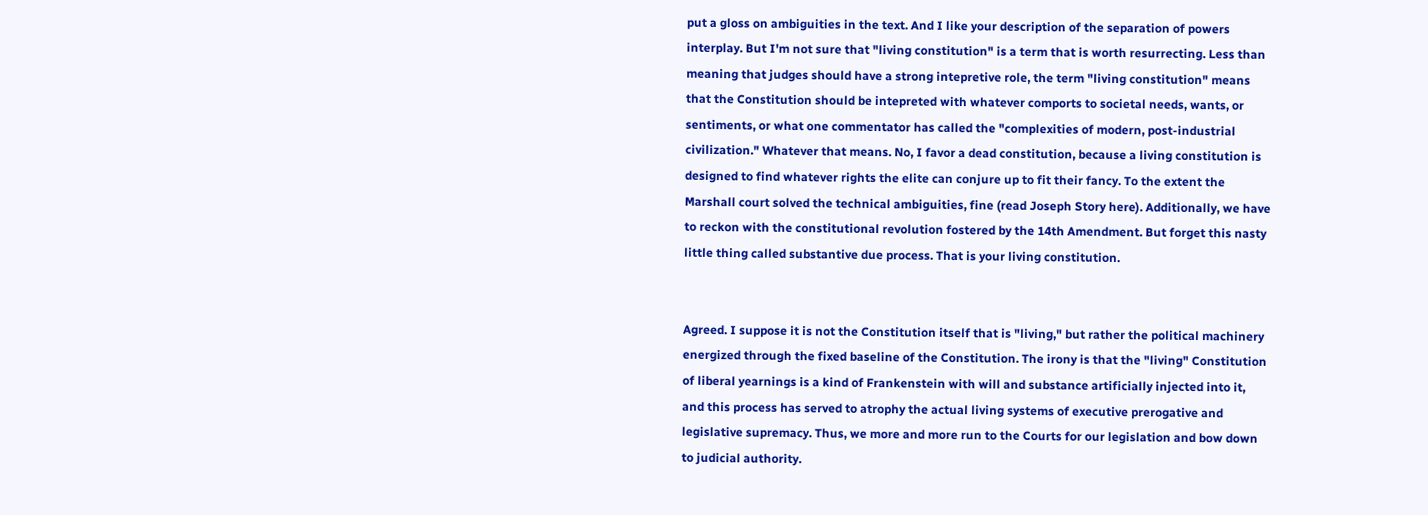put a gloss on ambiguities in the text. And I like your description of the separation of powers interplay. But I'm not sure that "living constitution" is a term that is worth resurrecting. Less than meaning that judges should have a strong intepretive role, the term "living constitution" means that the Constitution should be intepreted with whatever comports to societal needs, wants, or sentiments, or what one commentator has called the "complexities of modern, post-industrial civilization." Whatever that means. No, I favor a dead constitution, because a living constitution is designed to find whatever rights the elite can conjure up to fit their fancy. To the extent the Marshall court solved the technical ambiguities, fine (read Joseph Story here). Additionally, we have to reckon with the constitutional revolution fostered by the 14th Amendment. But forget this nasty little thing called substantive due process. That is your living constitution.


Agreed. I suppose it is not the Constitution itself that is "living," but rather the political machinery energized through the fixed baseline of the Constitution. The irony is that the "living" Constitution of liberal yearnings is a kind of Frankenstein with will and substance artificially injected into it, and this process has served to atrophy the actual living systems of executive prerogative and legislative supremacy. Thus, we more and more run to the Courts for our legislation and bow down to judicial authority.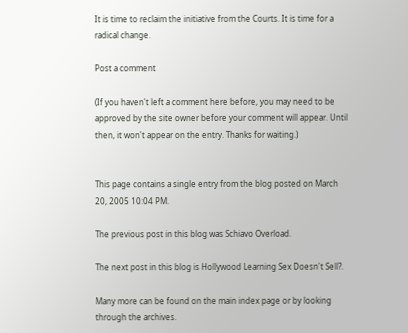It is time to reclaim the initiative from the Courts. It is time for a radical change.

Post a comment

(If you haven't left a comment here before, you may need to be approved by the site owner before your comment will appear. Until then, it won't appear on the entry. Thanks for waiting.)


This page contains a single entry from the blog posted on March 20, 2005 10:04 PM.

The previous post in this blog was Schiavo Overload.

The next post in this blog is Hollywood Learning Sex Doesn't Sell?.

Many more can be found on the main index page or by looking through the archives.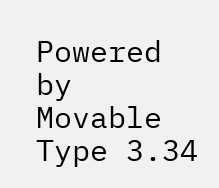Powered by
Movable Type 3.34